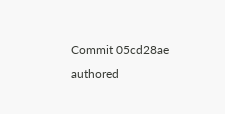Commit 05cd28ae authored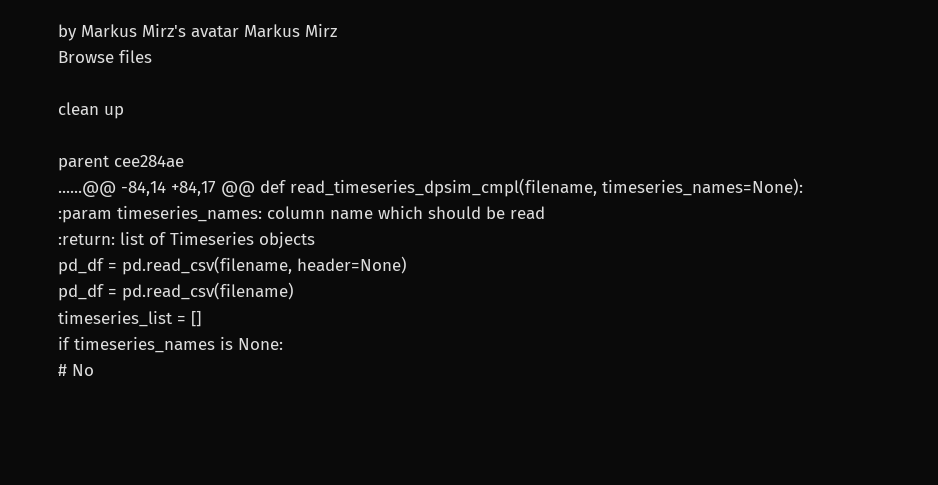by Markus Mirz's avatar Markus Mirz
Browse files

clean up

parent cee284ae
......@@ -84,14 +84,17 @@ def read_timeseries_dpsim_cmpl(filename, timeseries_names=None):
:param timeseries_names: column name which should be read
:return: list of Timeseries objects
pd_df = pd.read_csv(filename, header=None)
pd_df = pd.read_csv(filename)
timeseries_list = []
if timeseries_names is None:
# No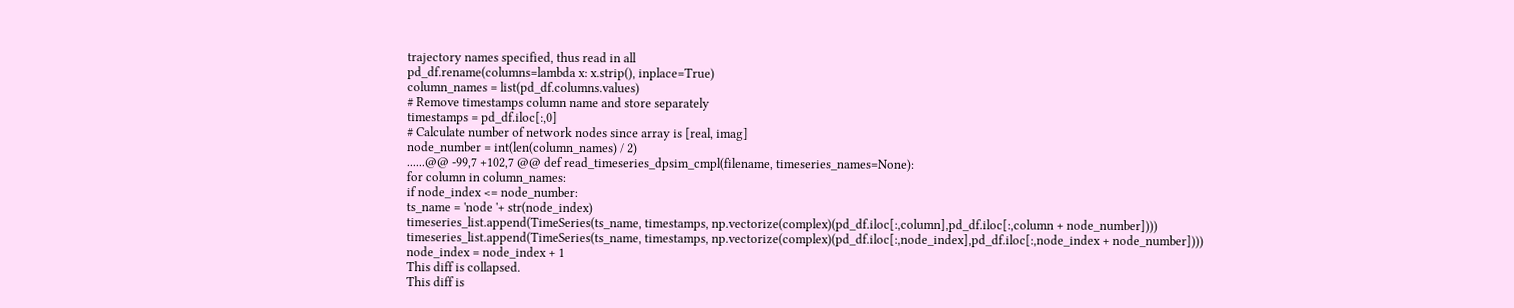trajectory names specified, thus read in all
pd_df.rename(columns=lambda x: x.strip(), inplace=True)
column_names = list(pd_df.columns.values)
# Remove timestamps column name and store separately
timestamps = pd_df.iloc[:,0]
# Calculate number of network nodes since array is [real, imag]
node_number = int(len(column_names) / 2)
......@@ -99,7 +102,7 @@ def read_timeseries_dpsim_cmpl(filename, timeseries_names=None):
for column in column_names:
if node_index <= node_number:
ts_name = 'node '+ str(node_index)
timeseries_list.append(TimeSeries(ts_name, timestamps, np.vectorize(complex)(pd_df.iloc[:,column],pd_df.iloc[:,column + node_number])))
timeseries_list.append(TimeSeries(ts_name, timestamps, np.vectorize(complex)(pd_df.iloc[:,node_index],pd_df.iloc[:,node_index + node_number])))
node_index = node_index + 1
This diff is collapsed.
This diff is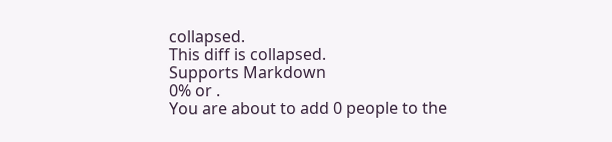collapsed.
This diff is collapsed.
Supports Markdown
0% or .
You are about to add 0 people to the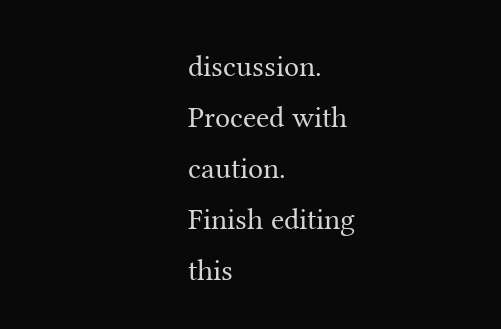discussion. Proceed with caution.
Finish editing this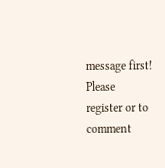message first!
Please register or to comment